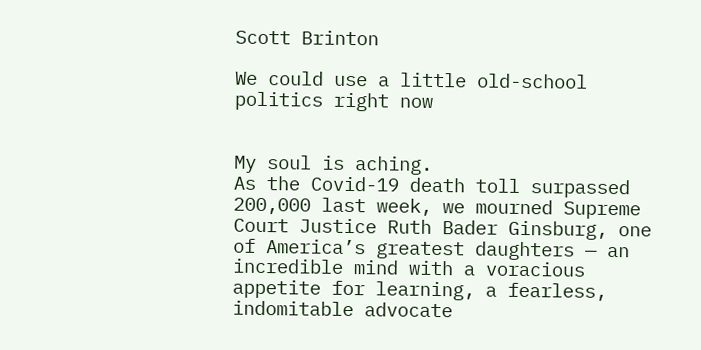Scott Brinton

We could use a little old-school politics right now


My soul is aching.
As the Covid-19 death toll surpassed 200,000 last week, we mourned Supreme Court Justice Ruth Bader Ginsburg, one of America’s greatest daughters — an incredible mind with a voracious appetite for learning, a fearless, indomitable advocate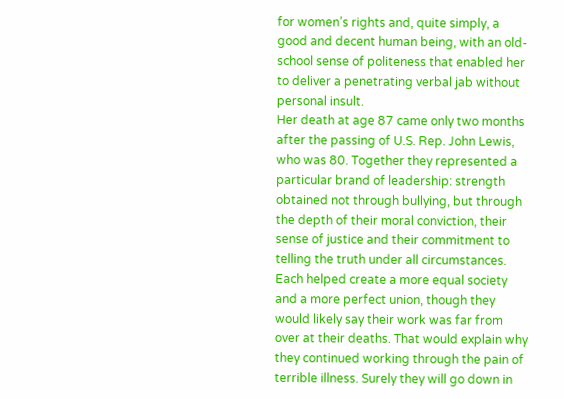for women’s rights and, quite simply, a good and decent human being, with an old-school sense of politeness that enabled her to deliver a penetrating verbal jab without personal insult.
Her death at age 87 came only two months after the passing of U.S. Rep. John Lewis, who was 80. Together they represented a particular brand of leadership: strength obtained not through bullying, but through the depth of their moral conviction, their sense of justice and their commitment to telling the truth under all circumstances.
Each helped create a more equal society and a more perfect union, though they would likely say their work was far from over at their deaths. That would explain why they continued working through the pain of terrible illness. Surely they will go down in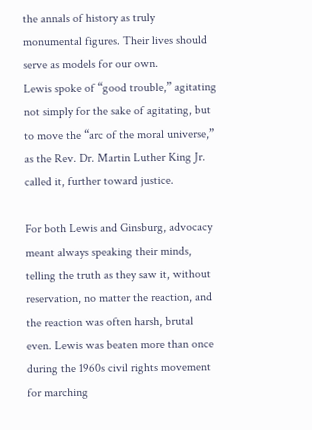the annals of history as truly monumental figures. Their lives should serve as models for our own.
Lewis spoke of “good trouble,” agitating not simply for the sake of agitating, but to move the “arc of the moral universe,” as the Rev. Dr. Martin Luther King Jr. called it, further toward justice.

For both Lewis and Ginsburg, advocacy meant always speaking their minds, telling the truth as they saw it, without reservation, no matter the reaction, and the reaction was often harsh, brutal even. Lewis was beaten more than once during the 1960s civil rights movement for marching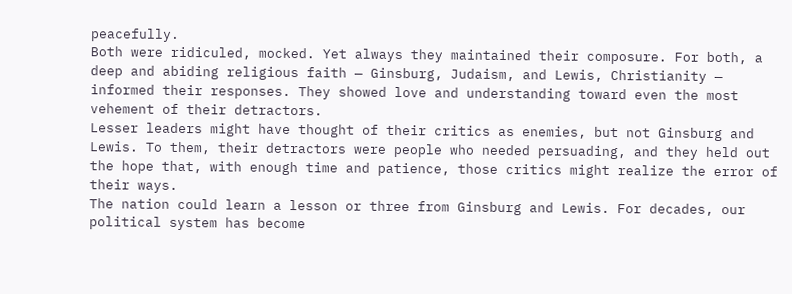peacefully.
Both were ridiculed, mocked. Yet always they maintained their composure. For both, a deep and abiding religious faith — Ginsburg, Judaism, and Lewis, Christianity — informed their responses. They showed love and understanding toward even the most vehement of their detractors.
Lesser leaders might have thought of their critics as enemies, but not Ginsburg and Lewis. To them, their detractors were people who needed persuading, and they held out the hope that, with enough time and patience, those critics might realize the error of their ways.
The nation could learn a lesson or three from Ginsburg and Lewis. For decades, our political system has become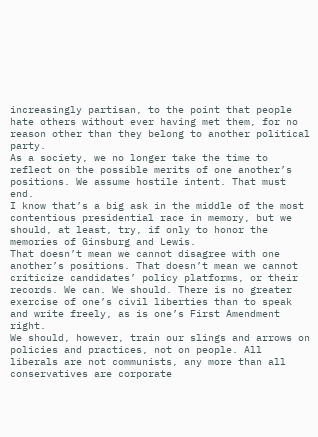increasingly partisan, to the point that people hate others without ever having met them, for no reason other than they belong to another political party.
As a society, we no longer take the time to reflect on the possible merits of one another’s positions. We assume hostile intent. That must end.
I know that’s a big ask in the middle of the most contentious presidential race in memory, but we should, at least, try, if only to honor the memories of Ginsburg and Lewis.
That doesn’t mean we cannot disagree with one another’s positions. That doesn’t mean we cannot criticize candidates’ policy platforms, or their records. We can. We should. There is no greater exercise of one’s civil liberties than to speak and write freely, as is one’s First Amendment right.
We should, however, train our slings and arrows on policies and practices, not on people. All liberals are not communists, any more than all conservatives are corporate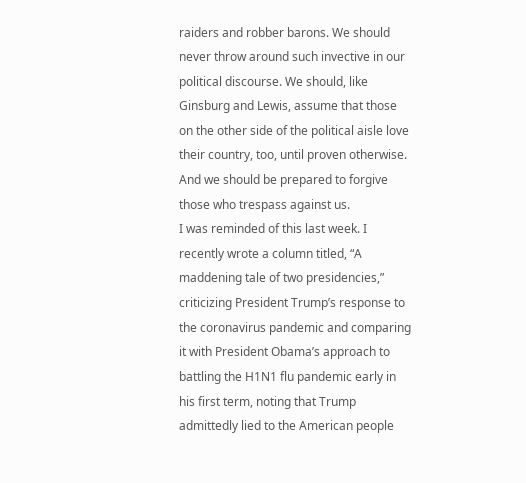raiders and robber barons. We should never throw around such invective in our political discourse. We should, like Ginsburg and Lewis, assume that those on the other side of the political aisle love their country, too, until proven otherwise. And we should be prepared to forgive those who trespass against us.
I was reminded of this last week. I recently wrote a column titled, “A maddening tale of two presidencies,” criticizing President Trump’s response to the coronavirus pandemic and comparing it with President Obama’s approach to battling the H1N1 flu pandemic early in his first term, noting that Trump admittedly lied to the American people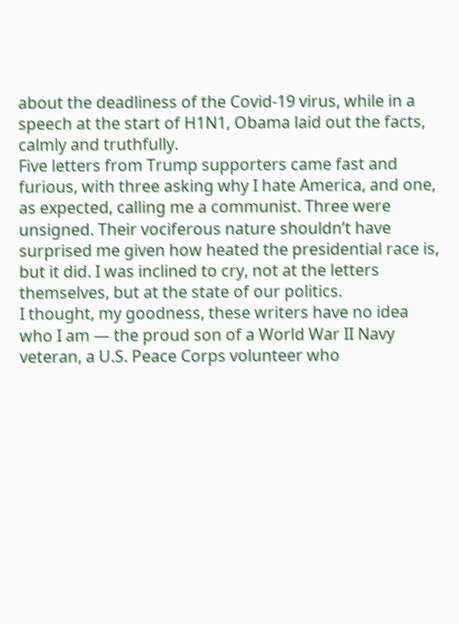about the deadliness of the Covid-19 virus, while in a speech at the start of H1N1, Obama laid out the facts, calmly and truthfully.
Five letters from Trump supporters came fast and furious, with three asking why I hate America, and one, as expected, calling me a communist. Three were unsigned. Their vociferous nature shouldn’t have surprised me given how heated the presidential race is, but it did. I was inclined to cry, not at the letters themselves, but at the state of our politics.
I thought, my goodness, these writers have no idea who I am — the proud son of a World War II Navy veteran, a U.S. Peace Corps volunteer who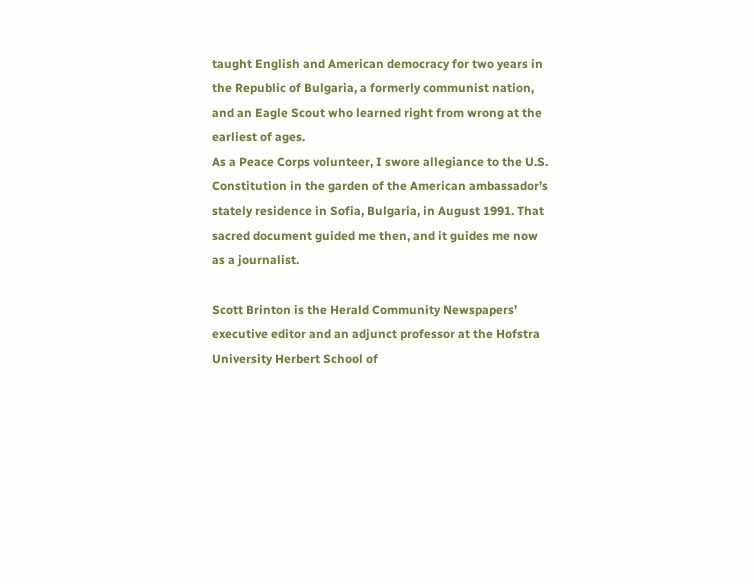taught English and American democracy for two years in the Republic of Bulgaria, a formerly communist nation, and an Eagle Scout who learned right from wrong at the earliest of ages.
As a Peace Corps volunteer, I swore allegiance to the U.S. Constitution in the garden of the American ambassador’s stately residence in Sofia, Bulgaria, in August 1991. That sacred document guided me then, and it guides me now as a journalist.

Scott Brinton is the Herald Community Newspapers’ executive editor and an adjunct professor at the Hofstra University Herbert School of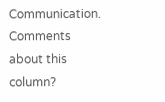Communication. Comments about this column?